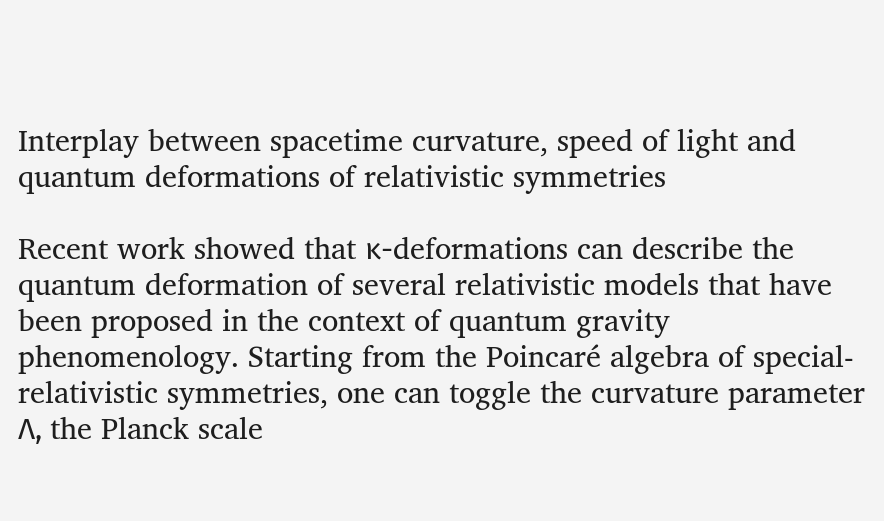Interplay between spacetime curvature, speed of light and quantum deformations of relativistic symmetries

Recent work showed that κ-deformations can describe the quantum deformation of several relativistic models that have been proposed in the context of quantum gravity phenomenology. Starting from the Poincaré algebra of special-relativistic symmetries, one can toggle the curvature parameter Λ, the Planck scale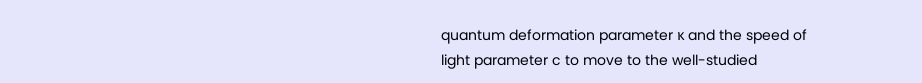quantum deformation parameter κ and the speed of light parameter c to move to the well-studied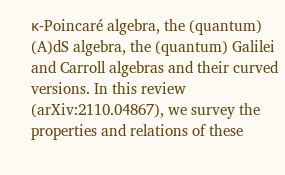κ-Poincaré algebra, the (quantum) (A)dS algebra, the (quantum) Galilei and Carroll algebras and their curved versions. In this review (arXiv:2110.04867), we survey the properties and relations of these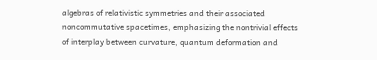algebras of relativistic symmetries and their associated noncommutative spacetimes, emphasizing the nontrivial effects of interplay between curvature, quantum deformation and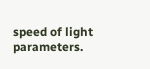speed of light parameters.